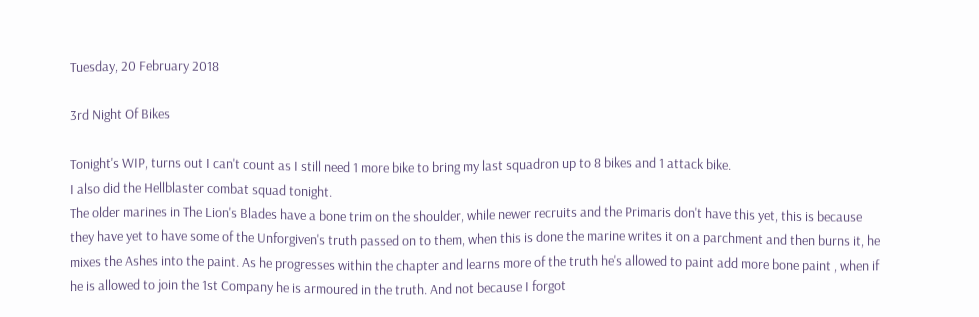Tuesday, 20 February 2018

3rd Night Of Bikes

Tonight's WIP, turns out I can't count as I still need 1 more bike to bring my last squadron up to 8 bikes and 1 attack bike.
I also did the Hellblaster combat squad tonight.
The older marines in The Lion's Blades have a bone trim on the shoulder, while newer recruits and the Primaris don't have this yet, this is because they have yet to have some of the Unforgiven's truth passed on to them, when this is done the marine writes it on a parchment and then burns it, he mixes the Ashes into the paint. As he progresses within the chapter and learns more of the truth he's allowed to paint add more bone paint , when if he is allowed to join the 1st Company he is armoured in the truth. And not because I forgot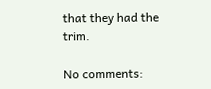that they had the trim.

No comments: